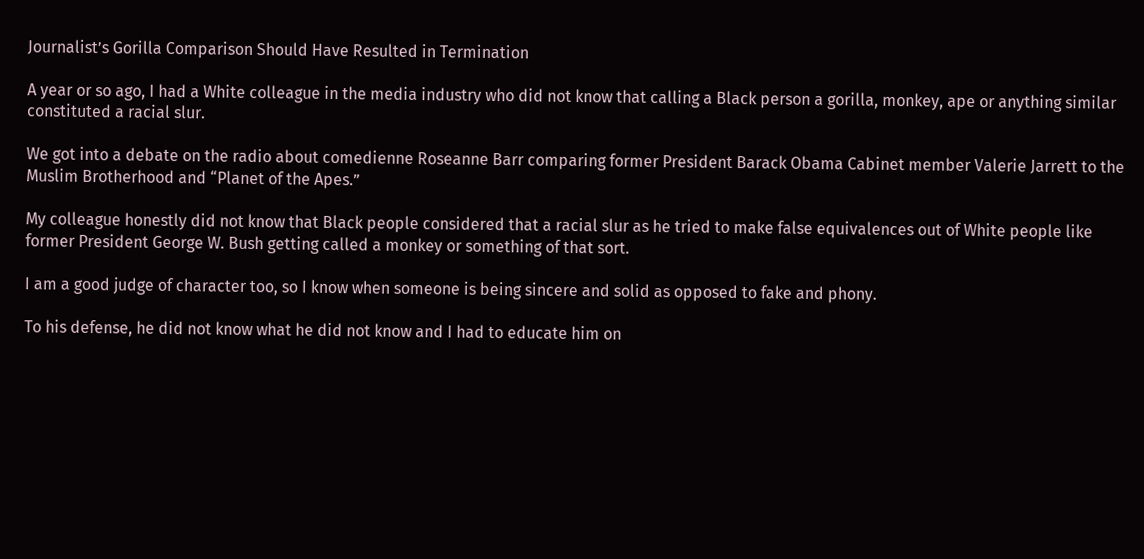Journalist’s Gorilla Comparison Should Have Resulted in Termination

A year or so ago, I had a White colleague in the media industry who did not know that calling a Black person a gorilla, monkey, ape or anything similar constituted a racial slur.

We got into a debate on the radio about comedienne Roseanne Barr comparing former President Barack Obama Cabinet member Valerie Jarrett to the Muslim Brotherhood and “Planet of the Apes.”

My colleague honestly did not know that Black people considered that a racial slur as he tried to make false equivalences out of White people like former President George W. Bush getting called a monkey or something of that sort.

I am a good judge of character too, so I know when someone is being sincere and solid as opposed to fake and phony.

To his defense, he did not know what he did not know and I had to educate him on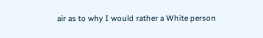air as to why I would rather a White person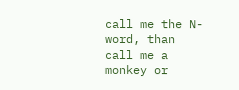call me the N-word, than call me a monkey or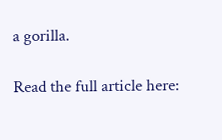a gorilla.

Read the full article here: